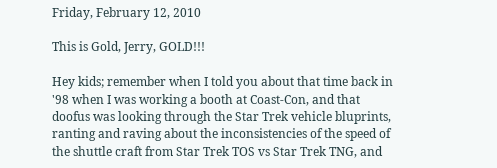Friday, February 12, 2010

This is Gold, Jerry, GOLD!!!

Hey kids; remember when I told you about that time back in '98 when I was working a booth at Coast-Con, and that doofus was looking through the Star Trek vehicle bluprints, ranting and raving about the inconsistencies of the speed of the shuttle craft from Star Trek TOS vs Star Trek TNG, and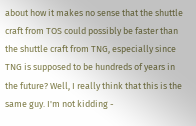about how it makes no sense that the shuttle craft from TOS could possibly be faster than the shuttle craft from TNG, especially since TNG is supposed to be hundreds of years in the future? Well, I really think that this is the same guy. I'm not kidding -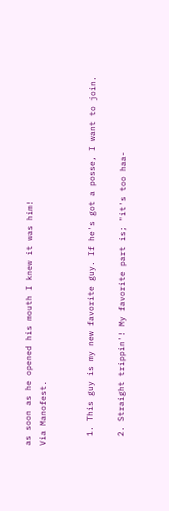as soon as he opened his mouth I knew it was him!
Via Manofest.


  1. This guy is my new favorite guy. If he's got a posse, I want to join.

  2. Straight trippin'! My favorite part is; "it's too haa-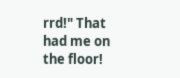rrd!" That had me on the floor!